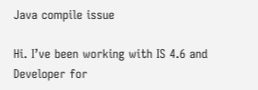Java compile issue

Hi. I’ve been working with IS 4.6 and Developer for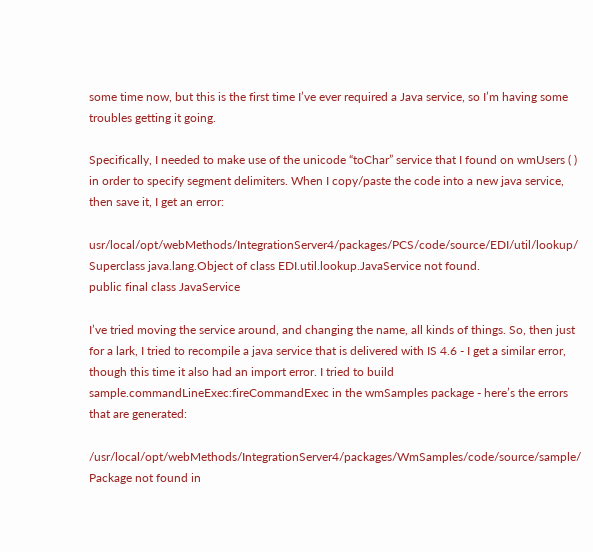some time now, but this is the first time I’ve ever required a Java service, so I’m having some troubles getting it going.

Specifically, I needed to make use of the unicode “toChar” service that I found on wmUsers ( ) in order to specify segment delimiters. When I copy/paste the code into a new java service, then save it, I get an error:

usr/local/opt/webMethods/IntegrationServer4/packages/PCS/code/source/EDI/util/lookup/ Superclass java.lang.Object of class EDI.util.lookup.JavaService not found.
public final class JavaService

I’ve tried moving the service around, and changing the name, all kinds of things. So, then just for a lark, I tried to recompile a java service that is delivered with IS 4.6 - I get a similar error, though this time it also had an import error. I tried to build sample.commandLineExec:fireCommandExec in the wmSamples package - here’s the errors that are generated:

/usr/local/opt/webMethods/IntegrationServer4/packages/WmSamples/code/source/sample/ Package not found in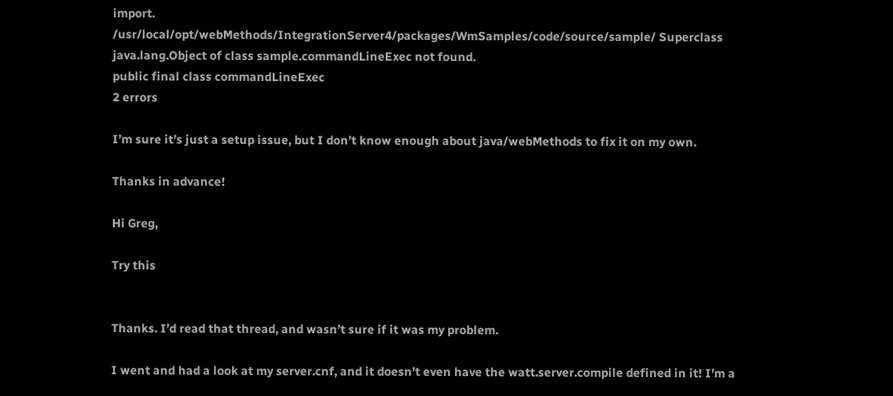import.
/usr/local/opt/webMethods/IntegrationServer4/packages/WmSamples/code/source/sample/ Superclass java.lang.Object of class sample.commandLineExec not found.
public final class commandLineExec
2 errors

I’m sure it’s just a setup issue, but I don’t know enough about java/webMethods to fix it on my own.

Thanks in advance!

Hi Greg,

Try this


Thanks. I’d read that thread, and wasn’t sure if it was my problem.

I went and had a look at my server.cnf, and it doesn’t even have the watt.server.compile defined in it! I’m a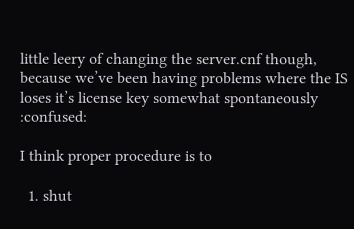little leery of changing the server.cnf though, because we’ve been having problems where the IS loses it’s license key somewhat spontaneously :confused:

I think proper procedure is to

  1. shut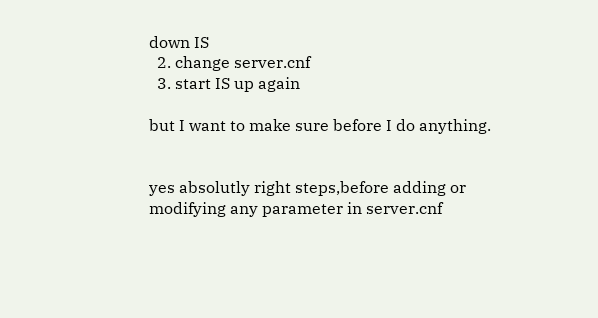down IS
  2. change server.cnf
  3. start IS up again

but I want to make sure before I do anything.


yes absolutly right steps,before adding or modifying any parameter in server.cnf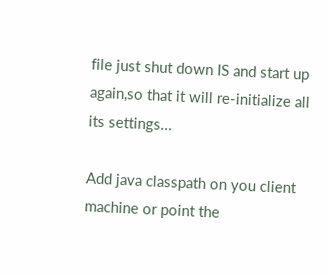file just shut down IS and start up again,so that it will re-initialize all its settings…

Add java classpath on you client machine or point the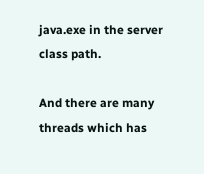java.exe in the server class path.

And there are many threads which has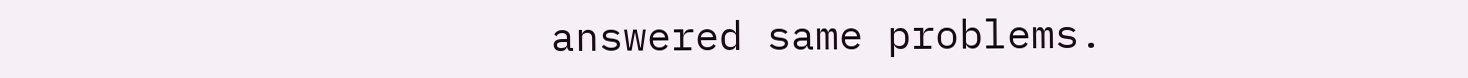answered same problems.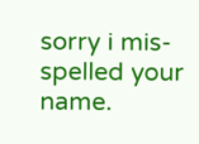sorry i mis-spelled your name.